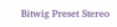Bitwig Preset Stereo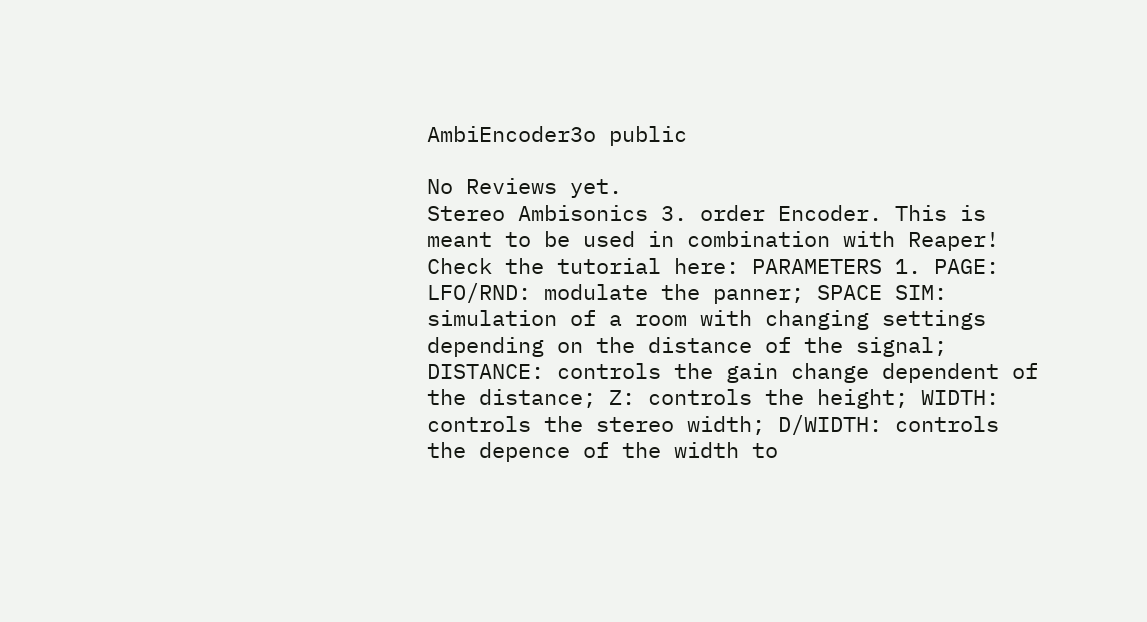AmbiEncoder3o public

No Reviews yet.
Stereo Ambisonics 3. order Encoder. This is meant to be used in combination with Reaper! Check the tutorial here: PARAMETERS 1. PAGE: LFO/RND: modulate the panner; SPACE SIM: simulation of a room with changing settings depending on the distance of the signal; DISTANCE: controls the gain change dependent of the distance; Z: controls the height; WIDTH: controls the stereo width; D/WIDTH: controls the depence of the width to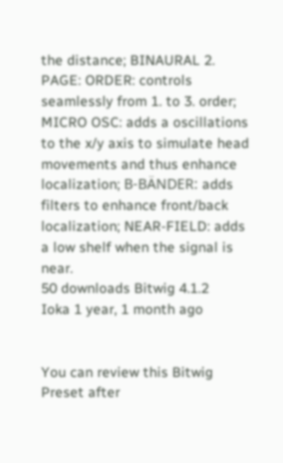the distance; BINAURAL 2. PAGE: ORDER: controls seamlessly from 1. to 3. order; MICRO OSC: adds a oscillations to the x/y axis to simulate head movements and thus enhance localization; B-BÄNDER: adds filters to enhance front/back localization; NEAR-FIELD: adds a low shelf when the signal is near.
50 downloads Bitwig 4.1.2
Ioka 1 year, 1 month ago


You can review this Bitwig Preset after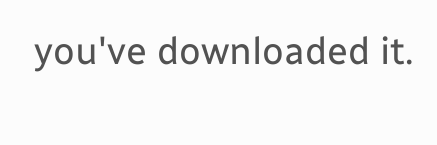you've downloaded it.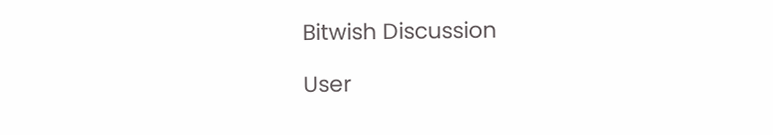Bitwish Discussion

User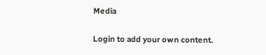Media

Login to add your own content.